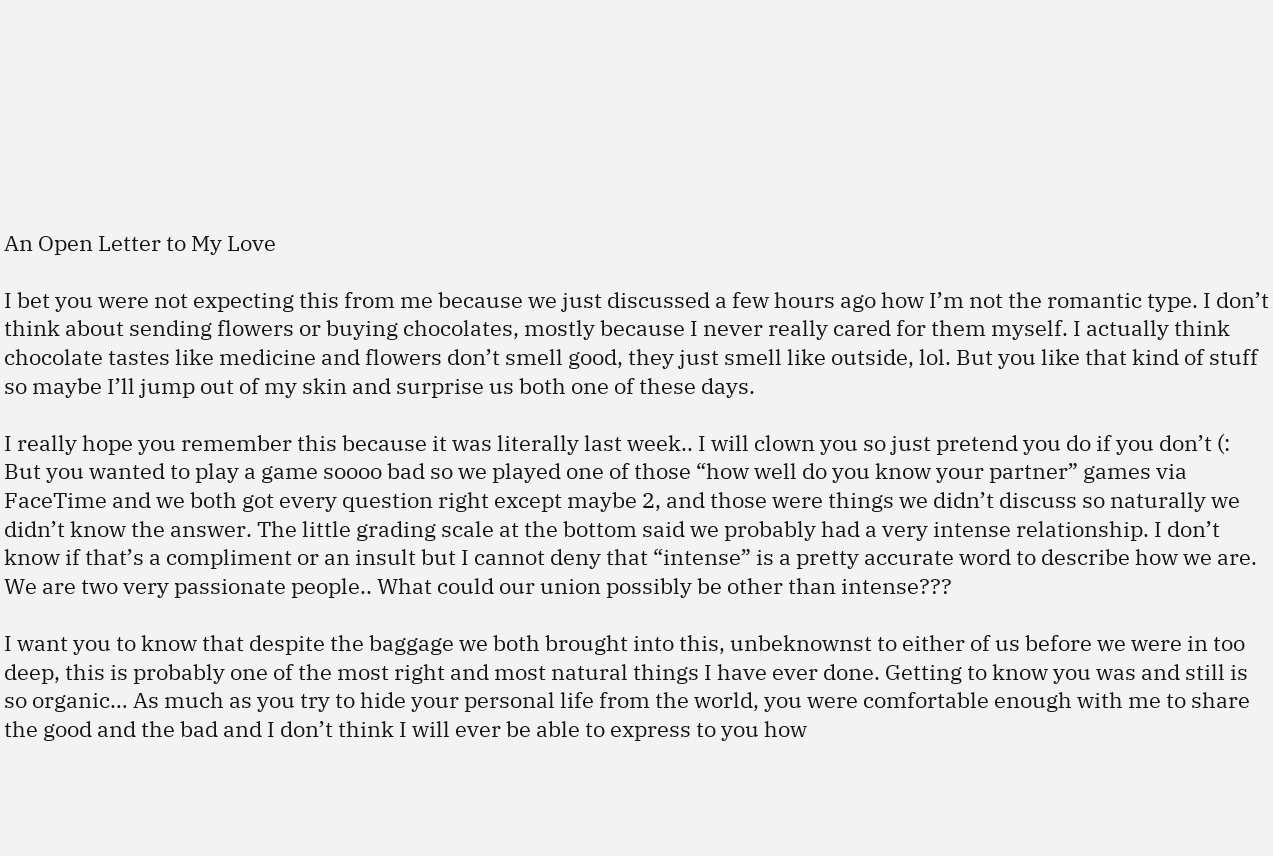An Open Letter to My Love

I bet you were not expecting this from me because we just discussed a few hours ago how I’m not the romantic type. I don’t think about sending flowers or buying chocolates, mostly because I never really cared for them myself. I actually think chocolate tastes like medicine and flowers don’t smell good, they just smell like outside, lol. But you like that kind of stuff so maybe I’ll jump out of my skin and surprise us both one of these days.

I really hope you remember this because it was literally last week.. I will clown you so just pretend you do if you don’t (: But you wanted to play a game soooo bad so we played one of those “how well do you know your partner” games via FaceTime and we both got every question right except maybe 2, and those were things we didn’t discuss so naturally we didn’t know the answer. The little grading scale at the bottom said we probably had a very intense relationship. I don’t know if that’s a compliment or an insult but I cannot deny that “intense” is a pretty accurate word to describe how we are. We are two very passionate people.. What could our union possibly be other than intense???

I want you to know that despite the baggage we both brought into this, unbeknownst to either of us before we were in too deep, this is probably one of the most right and most natural things I have ever done. Getting to know you was and still is so organic… As much as you try to hide your personal life from the world, you were comfortable enough with me to share the good and the bad and I don’t think I will ever be able to express to you how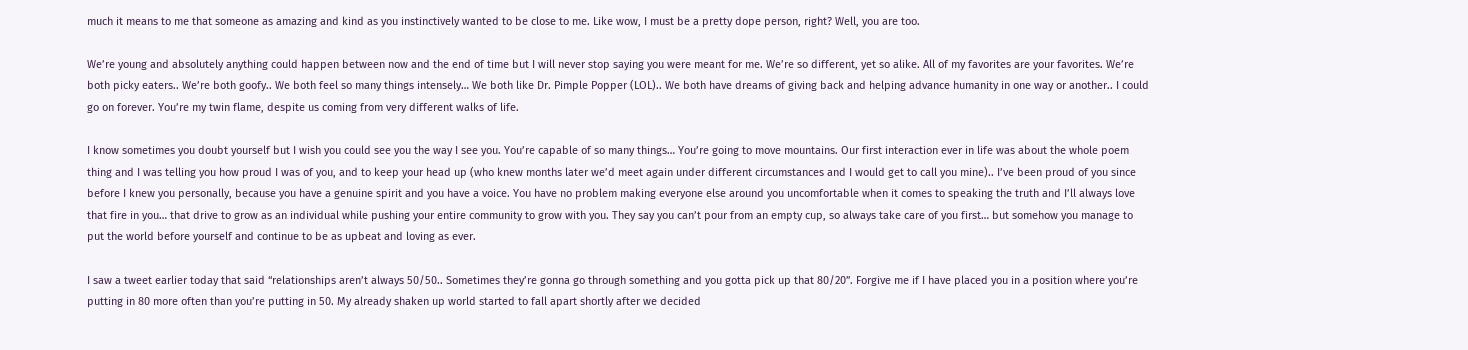much it means to me that someone as amazing and kind as you instinctively wanted to be close to me. Like wow, I must be a pretty dope person, right? Well, you are too.

We’re young and absolutely anything could happen between now and the end of time but I will never stop saying you were meant for me. We’re so different, yet so alike. All of my favorites are your favorites. We’re both picky eaters.. We’re both goofy.. We both feel so many things intensely… We both like Dr. Pimple Popper (LOL).. We both have dreams of giving back and helping advance humanity in one way or another.. I could go on forever. You’re my twin flame, despite us coming from very different walks of life.

I know sometimes you doubt yourself but I wish you could see you the way I see you. You’re capable of so many things… You’re going to move mountains. Our first interaction ever in life was about the whole poem thing and I was telling you how proud I was of you, and to keep your head up (who knew months later we’d meet again under different circumstances and I would get to call you mine).. I’ve been proud of you since before I knew you personally, because you have a genuine spirit and you have a voice. You have no problem making everyone else around you uncomfortable when it comes to speaking the truth and I’ll always love that fire in you… that drive to grow as an individual while pushing your entire community to grow with you. They say you can’t pour from an empty cup, so always take care of you first… but somehow you manage to put the world before yourself and continue to be as upbeat and loving as ever.

I saw a tweet earlier today that said “relationships aren’t always 50/50.. Sometimes they’re gonna go through something and you gotta pick up that 80/20”. Forgive me if I have placed you in a position where you’re putting in 80 more often than you’re putting in 50. My already shaken up world started to fall apart shortly after we decided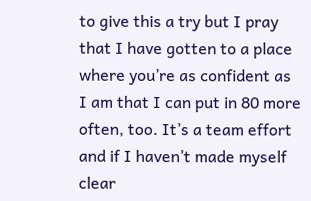to give this a try but I pray that I have gotten to a place where you’re as confident as I am that I can put in 80 more often, too. It’s a team effort and if I haven’t made myself clear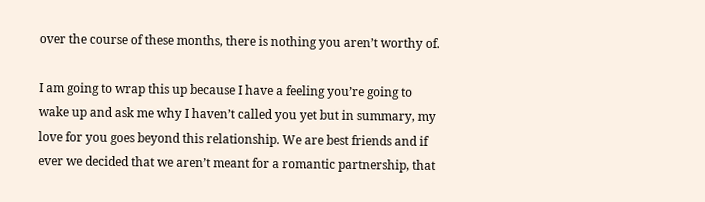over the course of these months, there is nothing you aren’t worthy of.

I am going to wrap this up because I have a feeling you’re going to wake up and ask me why I haven’t called you yet but in summary, my love for you goes beyond this relationship. We are best friends and if ever we decided that we aren’t meant for a romantic partnership, that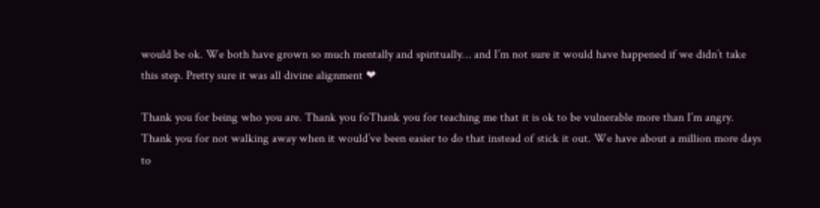would be ok. We both have grown so much mentally and spiritually… and I’m not sure it would have happened if we didn’t take this step. Pretty sure it was all divine alignment ❤

Thank you for being who you are. Thank you foThank you for teaching me that it is ok to be vulnerable more than I’m angry. Thank you for not walking away when it would’ve been easier to do that instead of stick it out. We have about a million more days to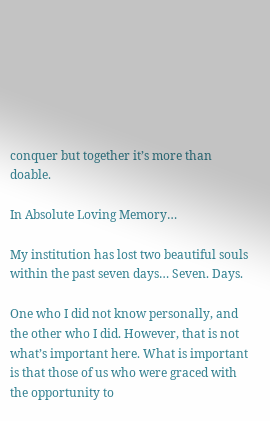conquer but together it’s more than doable.

In Absolute Loving Memory…

My institution has lost two beautiful souls within the past seven days… Seven. Days.

One who I did not know personally, and the other who I did. However, that is not what’s important here. What is important is that those of us who were graced with the opportunity to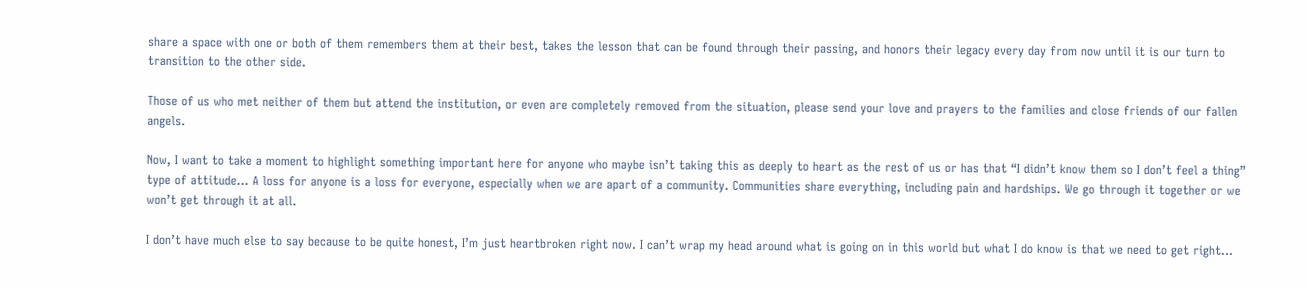share a space with one or both of them remembers them at their best, takes the lesson that can be found through their passing, and honors their legacy every day from now until it is our turn to transition to the other side.

Those of us who met neither of them but attend the institution, or even are completely removed from the situation, please send your love and prayers to the families and close friends of our fallen angels.

Now, I want to take a moment to highlight something important here for anyone who maybe isn’t taking this as deeply to heart as the rest of us or has that “I didn’t know them so I don’t feel a thing” type of attitude… A loss for anyone is a loss for everyone, especially when we are apart of a community. Communities share everything, including pain and hardships. We go through it together or we won’t get through it at all.

I don’t have much else to say because to be quite honest, I’m just heartbroken right now. I can’t wrap my head around what is going on in this world but what I do know is that we need to get right…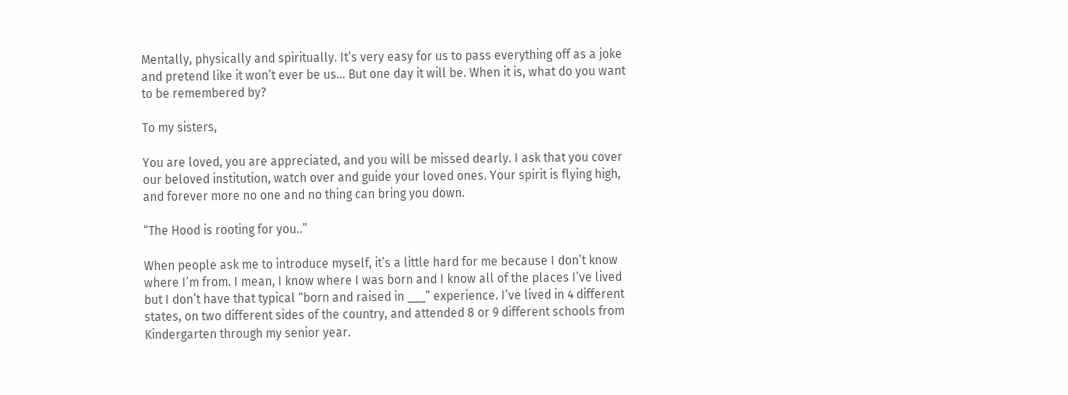Mentally, physically and spiritually. It’s very easy for us to pass everything off as a joke and pretend like it won’t ever be us… But one day it will be. When it is, what do you want to be remembered by?

To my sisters,

You are loved, you are appreciated, and you will be missed dearly. I ask that you cover our beloved institution, watch over and guide your loved ones. Your spirit is flying high, and forever more no one and no thing can bring you down.

“The Hood is rooting for you..”

When people ask me to introduce myself, it’s a little hard for me because I don’t know where I’m from. I mean, I know where I was born and I know all of the places I’ve lived but I don’t have that typical “born and raised in ___” experience. I’ve lived in 4 different states, on two different sides of the country, and attended 8 or 9 different schools from Kindergarten through my senior year.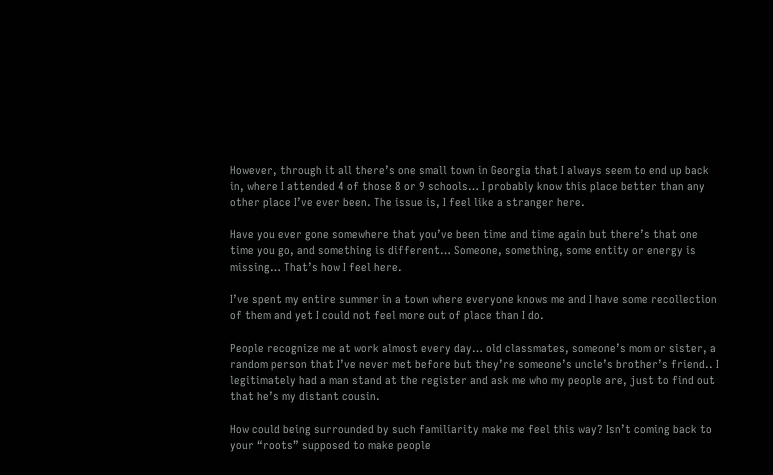However, through it all there’s one small town in Georgia that I always seem to end up back in, where I attended 4 of those 8 or 9 schools… I probably know this place better than any other place I’ve ever been. The issue is, I feel like a stranger here.

Have you ever gone somewhere that you’ve been time and time again but there’s that one time you go, and something is different… Someone, something, some entity or energy is missing… That’s how I feel here.

I’ve spent my entire summer in a town where everyone knows me and I have some recollection of them and yet I could not feel more out of place than I do.

People recognize me at work almost every day… old classmates, someone’s mom or sister, a random person that I’ve never met before but they’re someone’s uncle’s brother’s friend.. I legitimately had a man stand at the register and ask me who my people are, just to find out that he’s my distant cousin.

How could being surrounded by such familiarity make me feel this way? Isn’t coming back to your “roots” supposed to make people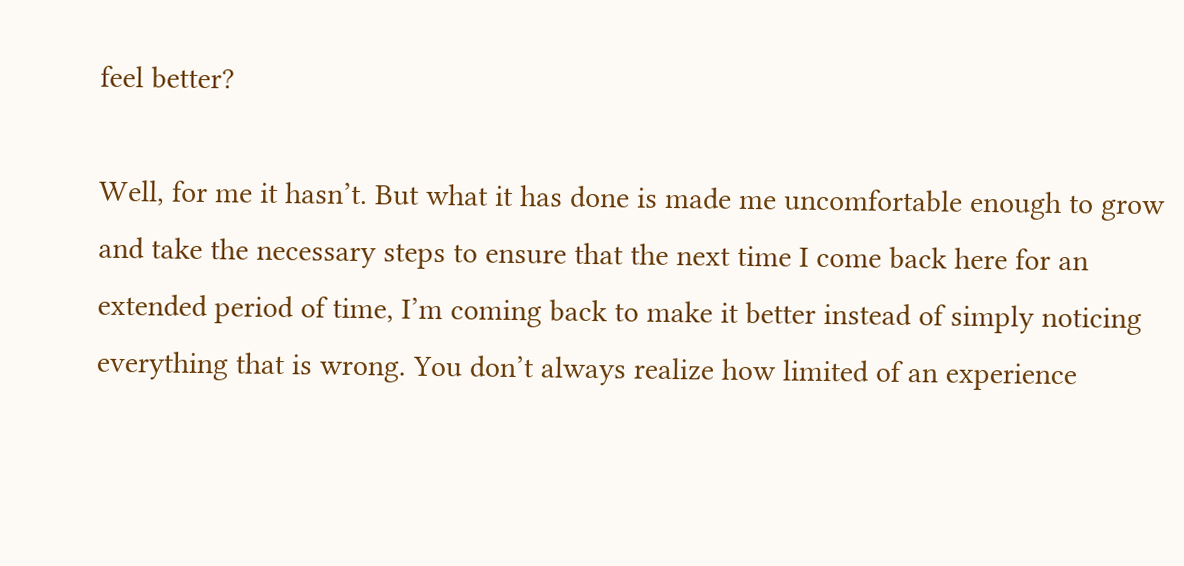feel better?

Well, for me it hasn’t. But what it has done is made me uncomfortable enough to grow and take the necessary steps to ensure that the next time I come back here for an extended period of time, I’m coming back to make it better instead of simply noticing everything that is wrong. You don’t always realize how limited of an experience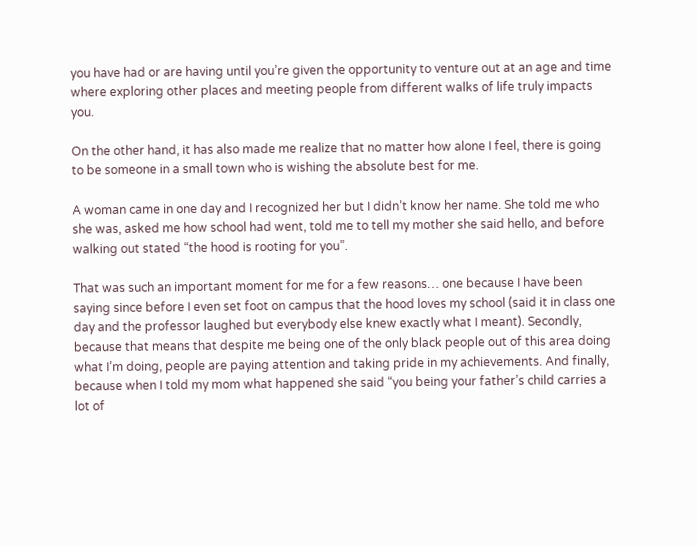you have had or are having until you’re given the opportunity to venture out at an age and time where exploring other places and meeting people from different walks of life truly impacts you.

On the other hand, it has also made me realize that no matter how alone I feel, there is going to be someone in a small town who is wishing the absolute best for me.

A woman came in one day and I recognized her but I didn’t know her name. She told me who she was, asked me how school had went, told me to tell my mother she said hello, and before walking out stated “the hood is rooting for you”.

That was such an important moment for me for a few reasons… one because I have been saying since before I even set foot on campus that the hood loves my school (said it in class one day and the professor laughed but everybody else knew exactly what I meant). Secondly, because that means that despite me being one of the only black people out of this area doing what I’m doing, people are paying attention and taking pride in my achievements. And finally, because when I told my mom what happened she said “you being your father’s child carries a lot of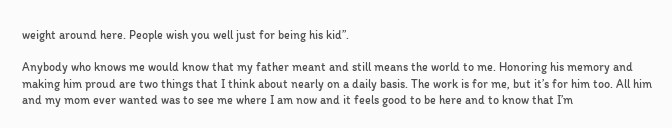weight around here. People wish you well just for being his kid”.

Anybody who knows me would know that my father meant and still means the world to me. Honoring his memory and making him proud are two things that I think about nearly on a daily basis. The work is for me, but it’s for him too. All him and my mom ever wanted was to see me where I am now and it feels good to be here and to know that I’m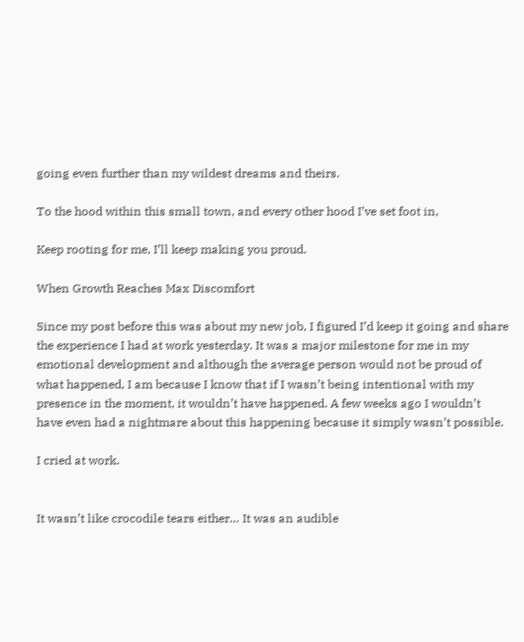going even further than my wildest dreams and theirs.

To the hood within this small town, and every other hood I’ve set foot in,

Keep rooting for me, I’ll keep making you proud.

When Growth Reaches Max Discomfort

Since my post before this was about my new job, I figured I’d keep it going and share the experience I had at work yesterday. It was a major milestone for me in my emotional development and although the average person would not be proud of what happened, I am because I know that if I wasn’t being intentional with my presence in the moment, it wouldn’t have happened. A few weeks ago I wouldn’t have even had a nightmare about this happening because it simply wasn’t possible.

I cried at work.


It wasn’t like crocodile tears either… It was an audible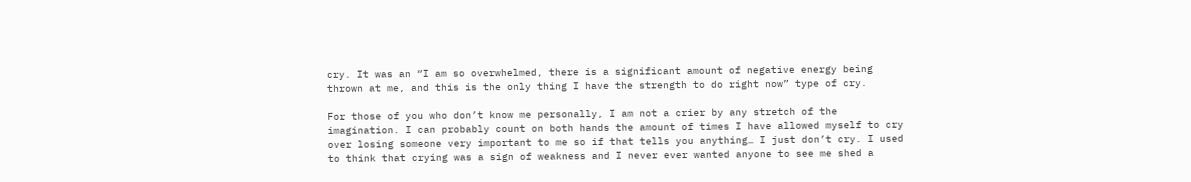cry. It was an “I am so overwhelmed, there is a significant amount of negative energy being thrown at me, and this is the only thing I have the strength to do right now” type of cry.

For those of you who don’t know me personally, I am not a crier by any stretch of the imagination. I can probably count on both hands the amount of times I have allowed myself to cry over losing someone very important to me so if that tells you anything… I just don’t cry. I used to think that crying was a sign of weakness and I never ever wanted anyone to see me shed a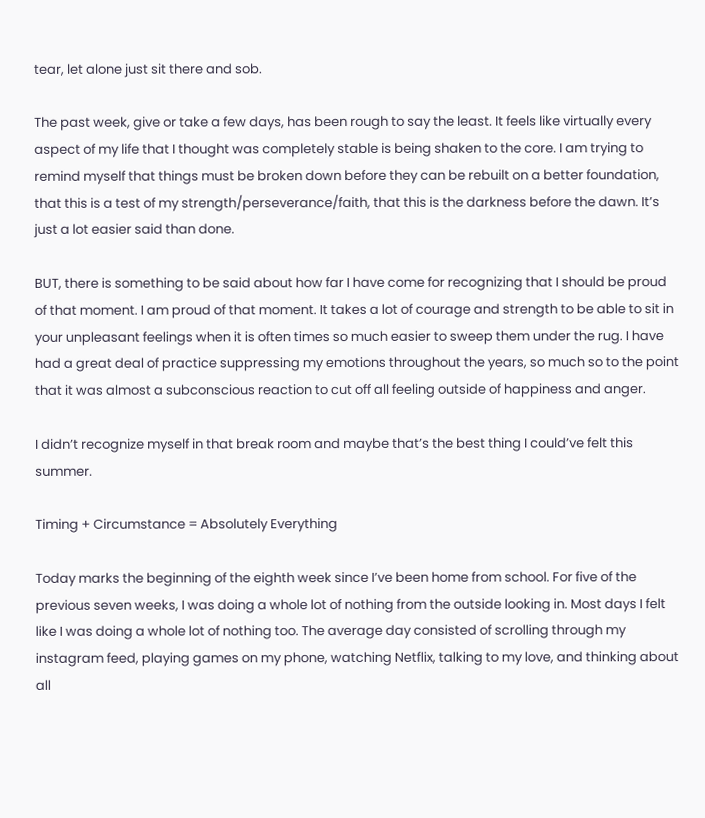tear, let alone just sit there and sob.

The past week, give or take a few days, has been rough to say the least. It feels like virtually every aspect of my life that I thought was completely stable is being shaken to the core. I am trying to remind myself that things must be broken down before they can be rebuilt on a better foundation, that this is a test of my strength/perseverance/faith, that this is the darkness before the dawn. It’s just a lot easier said than done.

BUT, there is something to be said about how far I have come for recognizing that I should be proud of that moment. I am proud of that moment. It takes a lot of courage and strength to be able to sit in your unpleasant feelings when it is often times so much easier to sweep them under the rug. I have had a great deal of practice suppressing my emotions throughout the years, so much so to the point that it was almost a subconscious reaction to cut off all feeling outside of happiness and anger.

I didn’t recognize myself in that break room and maybe that’s the best thing I could’ve felt this summer.

Timing + Circumstance = Absolutely Everything

Today marks the beginning of the eighth week since I’ve been home from school. For five of the previous seven weeks, I was doing a whole lot of nothing from the outside looking in. Most days I felt like I was doing a whole lot of nothing too. The average day consisted of scrolling through my instagram feed, playing games on my phone, watching Netflix, talking to my love, and thinking about all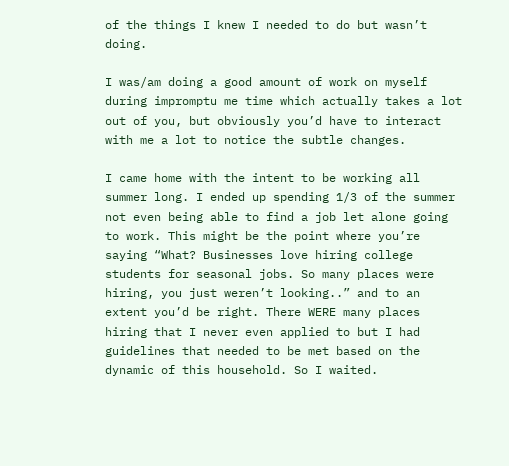of the things I knew I needed to do but wasn’t doing.

I was/am doing a good amount of work on myself during impromptu me time which actually takes a lot out of you, but obviously you’d have to interact with me a lot to notice the subtle changes.

I came home with the intent to be working all summer long. I ended up spending 1/3 of the summer not even being able to find a job let alone going to work. This might be the point where you’re saying “What? Businesses love hiring college students for seasonal jobs. So many places were hiring, you just weren’t looking..” and to an extent you’d be right. There WERE many places hiring that I never even applied to but I had guidelines that needed to be met based on the dynamic of this household. So I waited.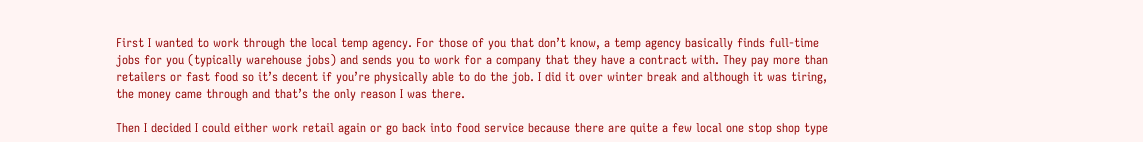First I wanted to work through the local temp agency. For those of you that don’t know, a temp agency basically finds full-time jobs for you (typically warehouse jobs) and sends you to work for a company that they have a contract with. They pay more than retailers or fast food so it’s decent if you’re physically able to do the job. I did it over winter break and although it was tiring, the money came through and that’s the only reason I was there.

Then I decided I could either work retail again or go back into food service because there are quite a few local one stop shop type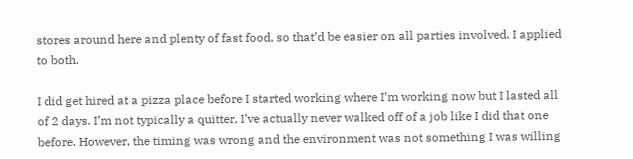stores around here and plenty of fast food, so that’d be easier on all parties involved. I applied to both.

I did get hired at a pizza place before I started working where I’m working now but I lasted all of 2 days. I’m not typically a quitter, I’ve actually never walked off of a job like I did that one before. However, the timing was wrong and the environment was not something I was willing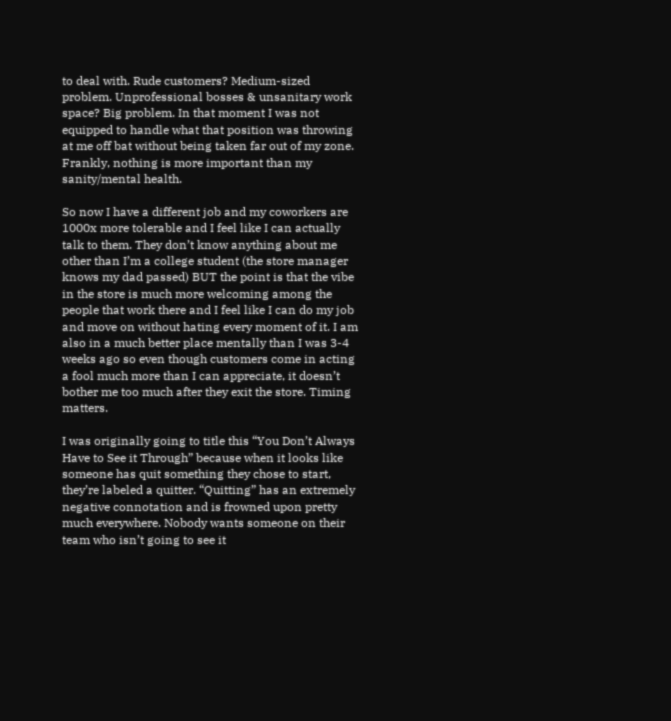to deal with. Rude customers? Medium-sized problem. Unprofessional bosses & unsanitary work space? Big problem. In that moment I was not equipped to handle what that position was throwing at me off bat without being taken far out of my zone. Frankly, nothing is more important than my sanity/mental health.

So now I have a different job and my coworkers are 1000x more tolerable and I feel like I can actually talk to them. They don’t know anything about me other than I’m a college student (the store manager knows my dad passed) BUT the point is that the vibe in the store is much more welcoming among the people that work there and I feel like I can do my job and move on without hating every moment of it. I am also in a much better place mentally than I was 3-4 weeks ago so even though customers come in acting a fool much more than I can appreciate, it doesn’t bother me too much after they exit the store. Timing matters.

I was originally going to title this “You Don’t Always Have to See it Through” because when it looks like someone has quit something they chose to start, they’re labeled a quitter. “Quitting” has an extremely negative connotation and is frowned upon pretty much everywhere. Nobody wants someone on their team who isn’t going to see it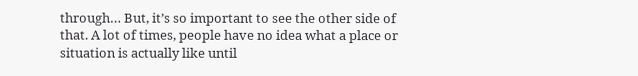through… But, it’s so important to see the other side of that. A lot of times, people have no idea what a place or situation is actually like until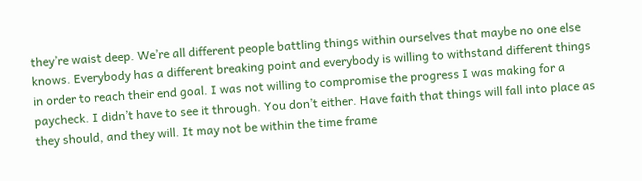they’re waist deep. We’re all different people battling things within ourselves that maybe no one else knows. Everybody has a different breaking point and everybody is willing to withstand different things in order to reach their end goal. I was not willing to compromise the progress I was making for a paycheck. I didn’t have to see it through. You don’t either. Have faith that things will fall into place as they should, and they will. It may not be within the time frame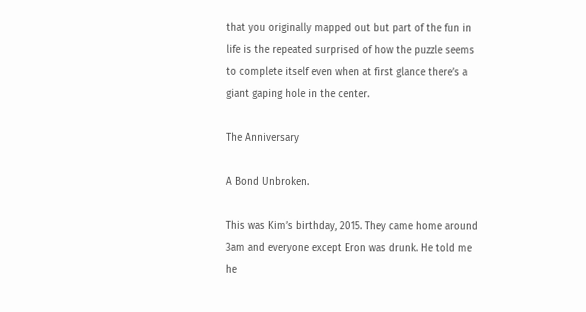that you originally mapped out but part of the fun in life is the repeated surprised of how the puzzle seems to complete itself even when at first glance there’s a giant gaping hole in the center.

The Anniversary

A Bond Unbroken.

This was Kim’s birthday, 2015. They came home around 3am and everyone except Eron was drunk. He told me he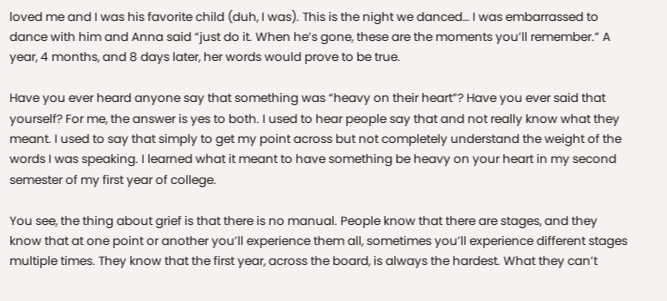loved me and I was his favorite child (duh, I was). This is the night we danced… I was embarrassed to dance with him and Anna said “just do it. When he’s gone, these are the moments you’ll remember.” A year, 4 months, and 8 days later, her words would prove to be true.

Have you ever heard anyone say that something was “heavy on their heart”? Have you ever said that yourself? For me, the answer is yes to both. I used to hear people say that and not really know what they meant. I used to say that simply to get my point across but not completely understand the weight of the words I was speaking. I learned what it meant to have something be heavy on your heart in my second semester of my first year of college.

You see, the thing about grief is that there is no manual. People know that there are stages, and they know that at one point or another you’ll experience them all, sometimes you’ll experience different stages multiple times. They know that the first year, across the board, is always the hardest. What they can’t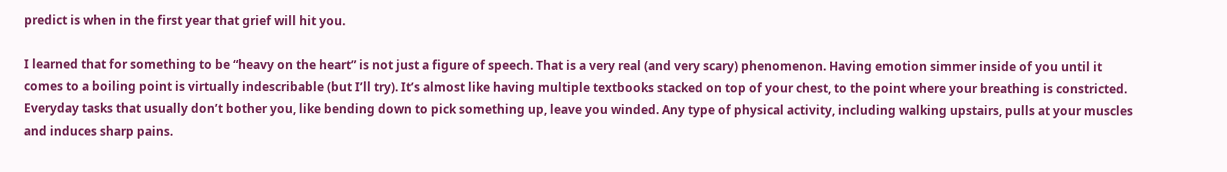predict is when in the first year that grief will hit you.

I learned that for something to be “heavy on the heart” is not just a figure of speech. That is a very real (and very scary) phenomenon. Having emotion simmer inside of you until it comes to a boiling point is virtually indescribable (but I’ll try). It’s almost like having multiple textbooks stacked on top of your chest, to the point where your breathing is constricted. Everyday tasks that usually don’t bother you, like bending down to pick something up, leave you winded. Any type of physical activity, including walking upstairs, pulls at your muscles and induces sharp pains.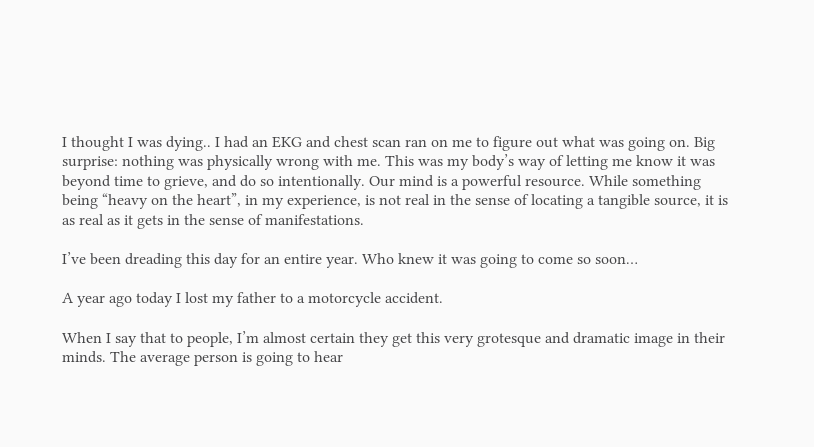I thought I was dying.. I had an EKG and chest scan ran on me to figure out what was going on. Big surprise: nothing was physically wrong with me. This was my body’s way of letting me know it was beyond time to grieve, and do so intentionally. Our mind is a powerful resource. While something being “heavy on the heart”, in my experience, is not real in the sense of locating a tangible source, it is as real as it gets in the sense of manifestations.

I’ve been dreading this day for an entire year. Who knew it was going to come so soon…

A year ago today I lost my father to a motorcycle accident.

When I say that to people, I’m almost certain they get this very grotesque and dramatic image in their minds. The average person is going to hear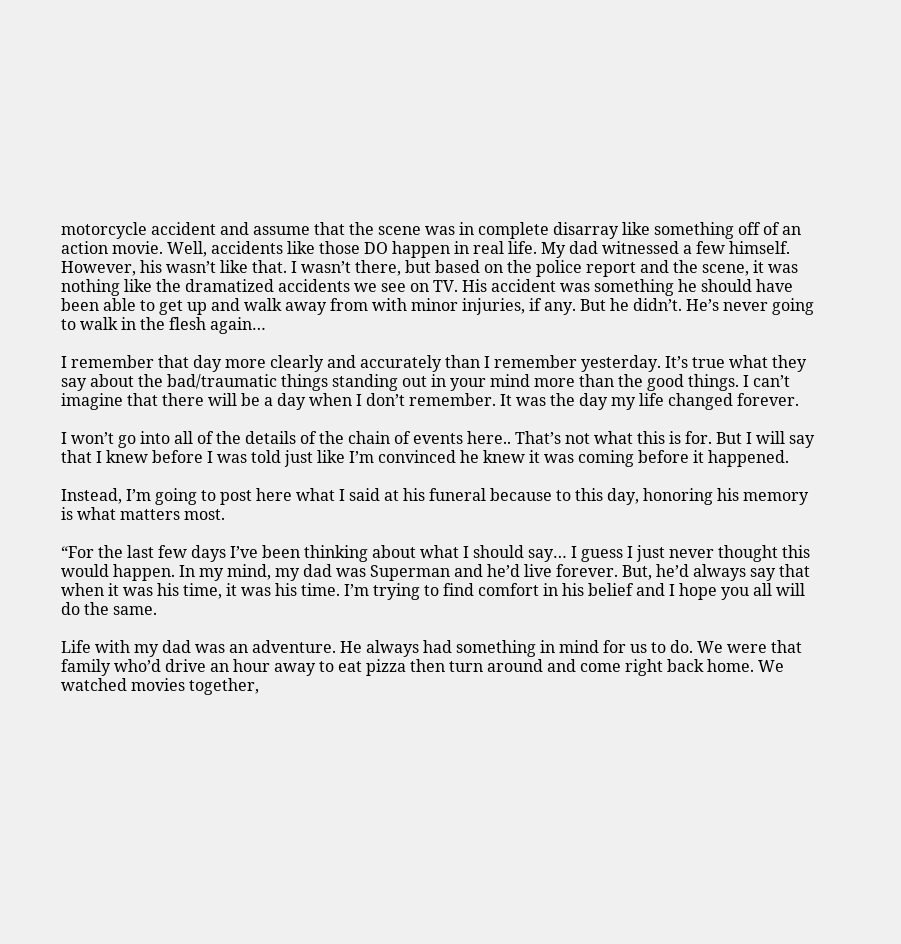motorcycle accident and assume that the scene was in complete disarray like something off of an action movie. Well, accidents like those DO happen in real life. My dad witnessed a few himself. However, his wasn’t like that. I wasn’t there, but based on the police report and the scene, it was nothing like the dramatized accidents we see on TV. His accident was something he should have been able to get up and walk away from with minor injuries, if any. But he didn’t. He’s never going to walk in the flesh again…

I remember that day more clearly and accurately than I remember yesterday. It’s true what they say about the bad/traumatic things standing out in your mind more than the good things. I can’t imagine that there will be a day when I don’t remember. It was the day my life changed forever.

I won’t go into all of the details of the chain of events here.. That’s not what this is for. But I will say that I knew before I was told just like I’m convinced he knew it was coming before it happened.

Instead, I’m going to post here what I said at his funeral because to this day, honoring his memory is what matters most.

“For the last few days I’ve been thinking about what I should say… I guess I just never thought this would happen. In my mind, my dad was Superman and he’d live forever. But, he’d always say that when it was his time, it was his time. I’m trying to find comfort in his belief and I hope you all will do the same.

Life with my dad was an adventure. He always had something in mind for us to do. We were that family who’d drive an hour away to eat pizza then turn around and come right back home. We watched movies together,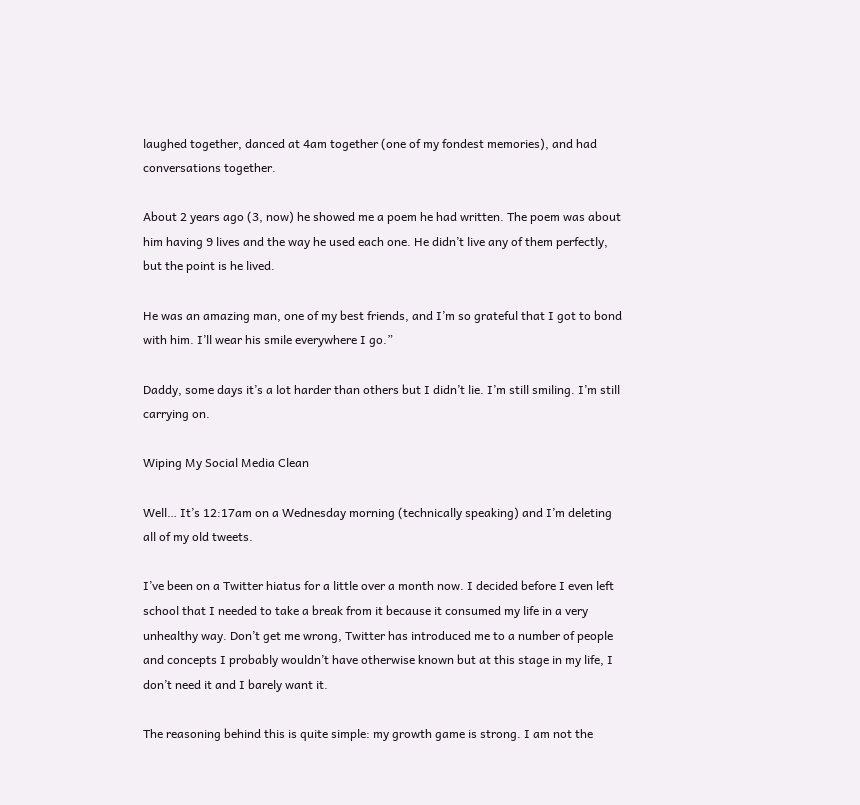laughed together, danced at 4am together (one of my fondest memories), and had conversations together.

About 2 years ago (3, now) he showed me a poem he had written. The poem was about him having 9 lives and the way he used each one. He didn’t live any of them perfectly, but the point is he lived.

He was an amazing man, one of my best friends, and I’m so grateful that I got to bond with him. I’ll wear his smile everywhere I go.”

Daddy, some days it’s a lot harder than others but I didn’t lie. I’m still smiling. I’m still carrying on.

Wiping My Social Media Clean

Well… It’s 12:17am on a Wednesday morning (technically speaking) and I’m deleting all of my old tweets.

I’ve been on a Twitter hiatus for a little over a month now. I decided before I even left school that I needed to take a break from it because it consumed my life in a very unhealthy way. Don’t get me wrong, Twitter has introduced me to a number of people and concepts I probably wouldn’t have otherwise known but at this stage in my life, I don’t need it and I barely want it.

The reasoning behind this is quite simple: my growth game is strong. I am not the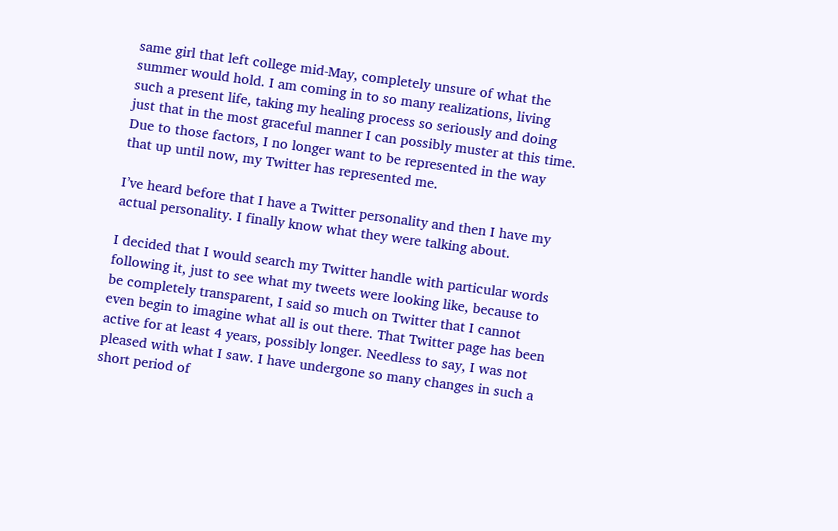same girl that left college mid-May, completely unsure of what the summer would hold. I am coming in to so many realizations, living such a present life, taking my healing process so seriously and doing just that in the most graceful manner I can possibly muster at this time. Due to those factors, I no longer want to be represented in the way that up until now, my Twitter has represented me.

I’ve heard before that I have a Twitter personality and then I have my actual personality. I finally know what they were talking about.

I decided that I would search my Twitter handle with particular words following it, just to see what my tweets were looking like, because to be completely transparent, I said so much on Twitter that I cannot even begin to imagine what all is out there. That Twitter page has been active for at least 4 years, possibly longer. Needless to say, I was not pleased with what I saw. I have undergone so many changes in such a short period of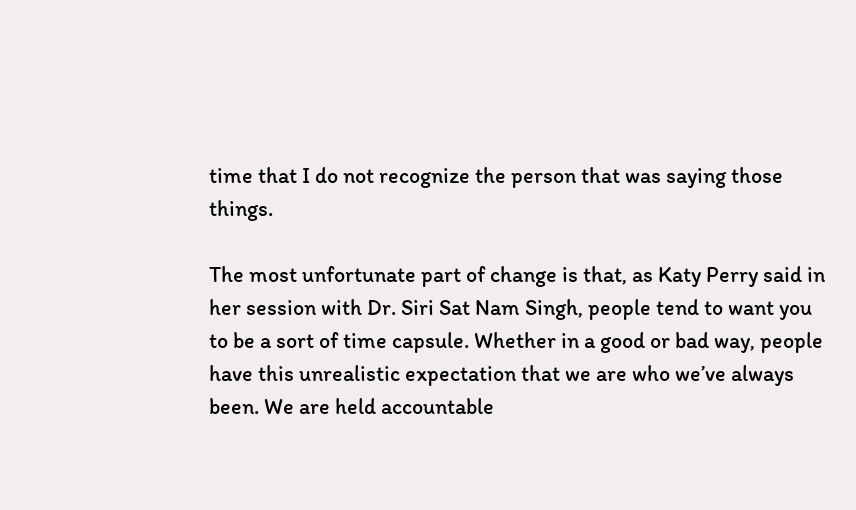time that I do not recognize the person that was saying those things.

The most unfortunate part of change is that, as Katy Perry said in her session with Dr. Siri Sat Nam Singh, people tend to want you to be a sort of time capsule. Whether in a good or bad way, people have this unrealistic expectation that we are who we’ve always been. We are held accountable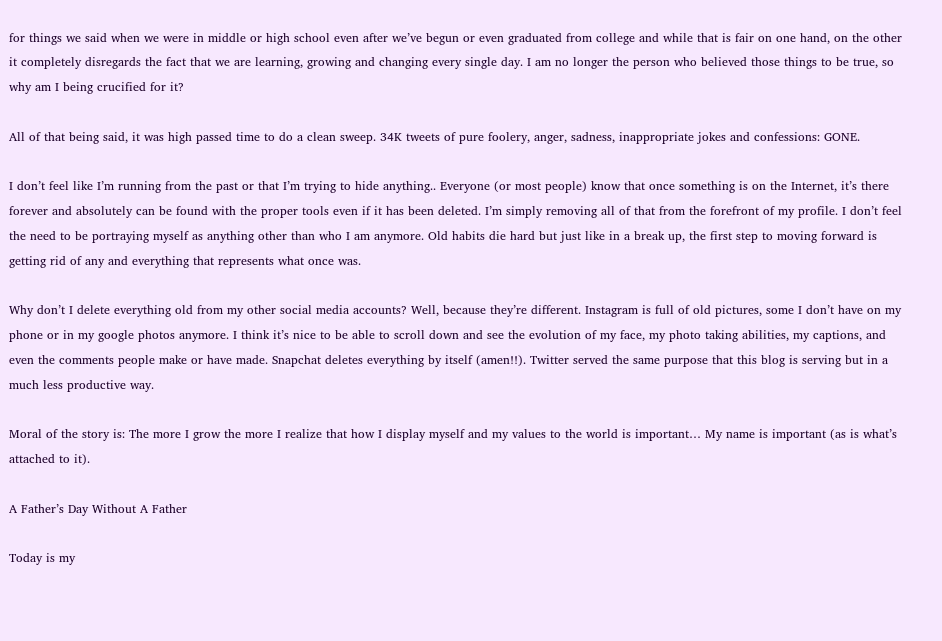for things we said when we were in middle or high school even after we’ve begun or even graduated from college and while that is fair on one hand, on the other it completely disregards the fact that we are learning, growing and changing every single day. I am no longer the person who believed those things to be true, so why am I being crucified for it?

All of that being said, it was high passed time to do a clean sweep. 34K tweets of pure foolery, anger, sadness, inappropriate jokes and confessions: GONE.

I don’t feel like I’m running from the past or that I’m trying to hide anything.. Everyone (or most people) know that once something is on the Internet, it’s there forever and absolutely can be found with the proper tools even if it has been deleted. I’m simply removing all of that from the forefront of my profile. I don’t feel the need to be portraying myself as anything other than who I am anymore. Old habits die hard but just like in a break up, the first step to moving forward is getting rid of any and everything that represents what once was.

Why don’t I delete everything old from my other social media accounts? Well, because they’re different. Instagram is full of old pictures, some I don’t have on my phone or in my google photos anymore. I think it’s nice to be able to scroll down and see the evolution of my face, my photo taking abilities, my captions, and even the comments people make or have made. Snapchat deletes everything by itself (amen!!). Twitter served the same purpose that this blog is serving but in a much less productive way.

Moral of the story is: The more I grow the more I realize that how I display myself and my values to the world is important… My name is important (as is what’s attached to it).

A Father’s Day Without A Father

Today is my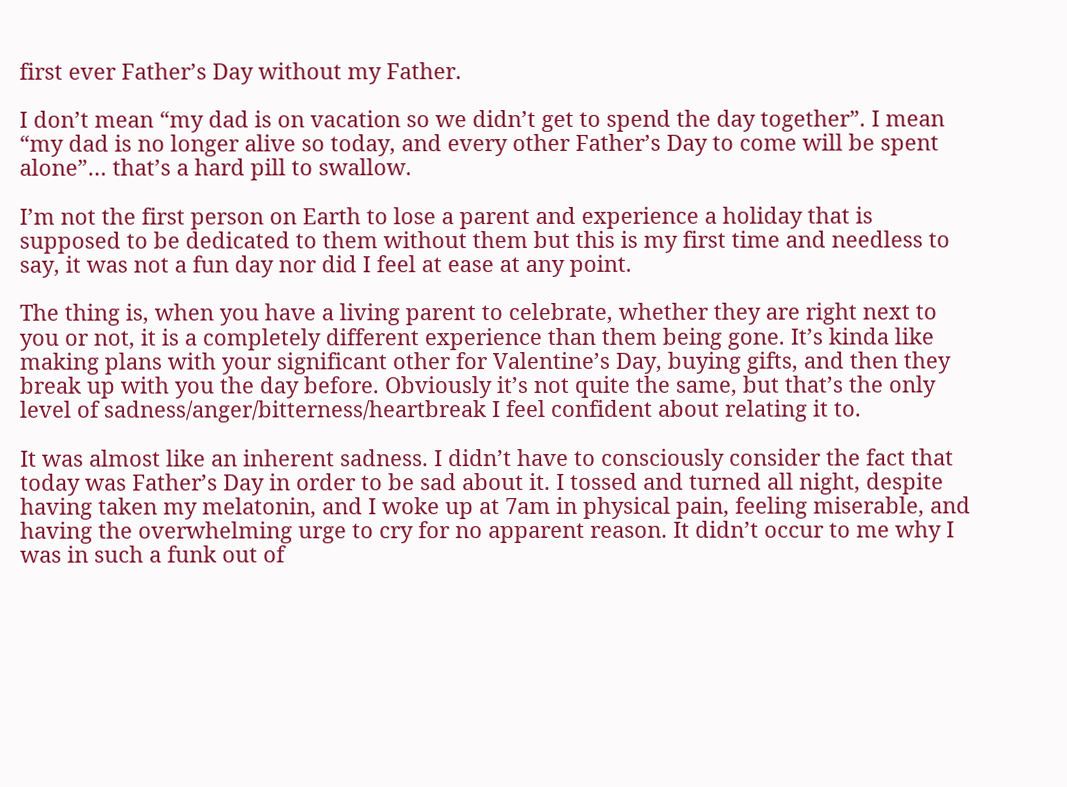first ever Father’s Day without my Father.

I don’t mean “my dad is on vacation so we didn’t get to spend the day together”. I mean “my dad is no longer alive so today, and every other Father’s Day to come will be spent alone”… that’s a hard pill to swallow.

I’m not the first person on Earth to lose a parent and experience a holiday that is supposed to be dedicated to them without them but this is my first time and needless to say, it was not a fun day nor did I feel at ease at any point.

The thing is, when you have a living parent to celebrate, whether they are right next to you or not, it is a completely different experience than them being gone. It’s kinda like making plans with your significant other for Valentine’s Day, buying gifts, and then they break up with you the day before. Obviously it’s not quite the same, but that’s the only level of sadness/anger/bitterness/heartbreak I feel confident about relating it to.

It was almost like an inherent sadness. I didn’t have to consciously consider the fact that today was Father’s Day in order to be sad about it. I tossed and turned all night, despite having taken my melatonin, and I woke up at 7am in physical pain, feeling miserable, and having the overwhelming urge to cry for no apparent reason. It didn’t occur to me why I was in such a funk out of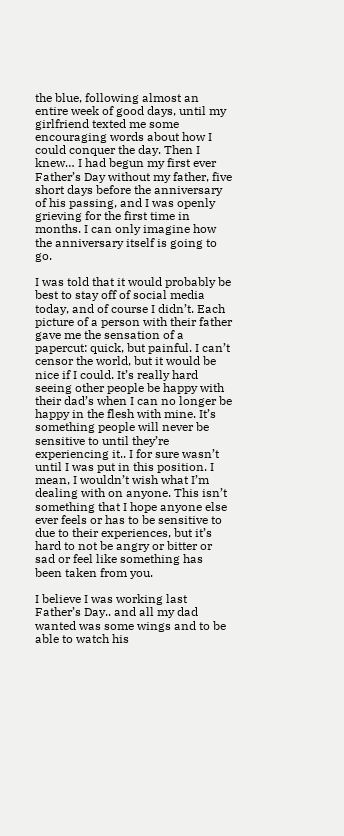the blue, following almost an entire week of good days, until my girlfriend texted me some encouraging words about how I could conquer the day. Then I knew… I had begun my first ever Father’s Day without my father, five short days before the anniversary of his passing, and I was openly grieving for the first time in months. I can only imagine how the anniversary itself is going to go.

I was told that it would probably be best to stay off of social media today, and of course I didn’t. Each picture of a person with their father gave me the sensation of a papercut: quick, but painful. I can’t censor the world, but it would be nice if I could. It’s really hard seeing other people be happy with their dad’s when I can no longer be happy in the flesh with mine. It’s something people will never be sensitive to until they’re experiencing it.. I for sure wasn’t until I was put in this position. I mean, I wouldn’t wish what I’m dealing with on anyone. This isn’t something that I hope anyone else ever feels or has to be sensitive to due to their experiences, but it’s hard to not be angry or bitter or sad or feel like something has been taken from you.

I believe I was working last Father’s Day.. and all my dad wanted was some wings and to be able to watch his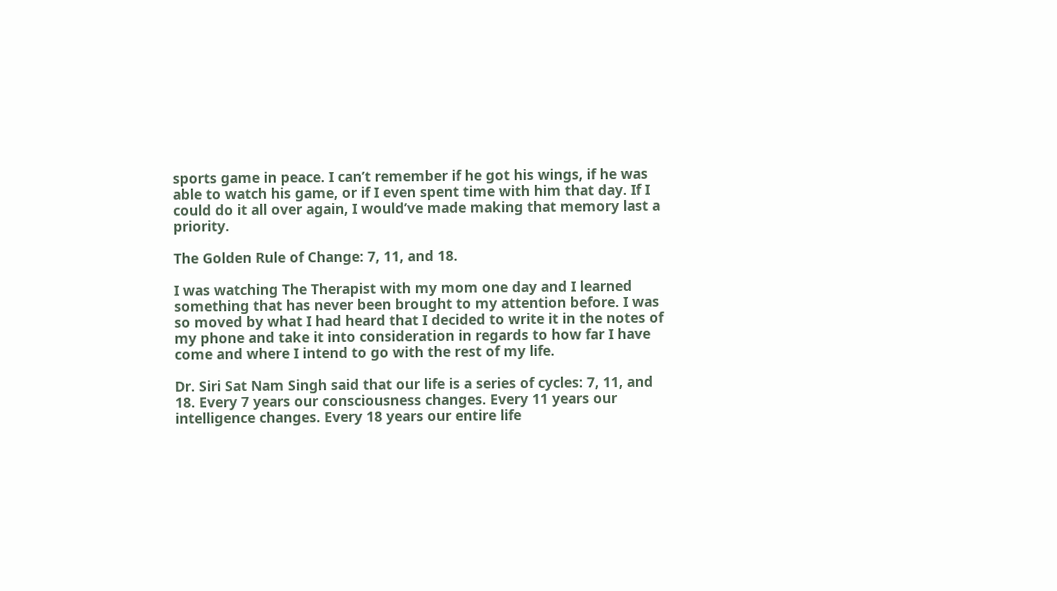sports game in peace. I can’t remember if he got his wings, if he was able to watch his game, or if I even spent time with him that day. If I could do it all over again, I would’ve made making that memory last a priority.

The Golden Rule of Change: 7, 11, and 18.

I was watching The Therapist with my mom one day and I learned something that has never been brought to my attention before. I was so moved by what I had heard that I decided to write it in the notes of my phone and take it into consideration in regards to how far I have come and where I intend to go with the rest of my life.

Dr. Siri Sat Nam Singh said that our life is a series of cycles: 7, 11, and 18. Every 7 years our consciousness changes. Every 11 years our intelligence changes. Every 18 years our entire life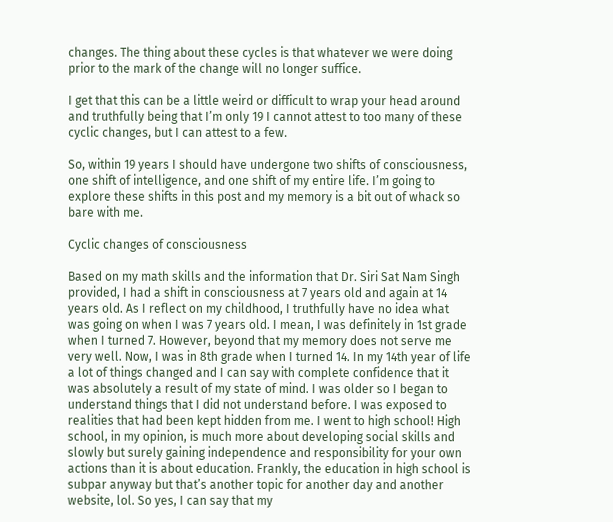changes. The thing about these cycles is that whatever we were doing prior to the mark of the change will no longer suffice.

I get that this can be a little weird or difficult to wrap your head around and truthfully being that I’m only 19 I cannot attest to too many of these cyclic changes, but I can attest to a few.

So, within 19 years I should have undergone two shifts of consciousness, one shift of intelligence, and one shift of my entire life. I’m going to explore these shifts in this post and my memory is a bit out of whack so bare with me.

Cyclic changes of consciousness

Based on my math skills and the information that Dr. Siri Sat Nam Singh provided, I had a shift in consciousness at 7 years old and again at 14 years old. As I reflect on my childhood, I truthfully have no idea what was going on when I was 7 years old. I mean, I was definitely in 1st grade when I turned 7. However, beyond that my memory does not serve me very well. Now, I was in 8th grade when I turned 14. In my 14th year of life a lot of things changed and I can say with complete confidence that it was absolutely a result of my state of mind. I was older so I began to understand things that I did not understand before. I was exposed to realities that had been kept hidden from me. I went to high school! High school, in my opinion, is much more about developing social skills and slowly but surely gaining independence and responsibility for your own actions than it is about education. Frankly, the education in high school is subpar anyway but that’s another topic for another day and another website, lol. So yes, I can say that my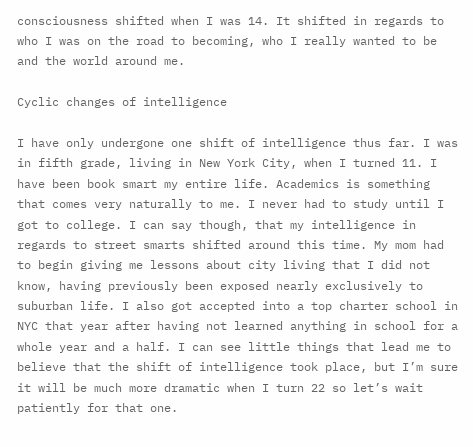consciousness shifted when I was 14. It shifted in regards to who I was on the road to becoming, who I really wanted to be and the world around me.

Cyclic changes of intelligence

I have only undergone one shift of intelligence thus far. I was in fifth grade, living in New York City, when I turned 11. I have been book smart my entire life. Academics is something that comes very naturally to me. I never had to study until I got to college. I can say though, that my intelligence in regards to street smarts shifted around this time. My mom had to begin giving me lessons about city living that I did not know, having previously been exposed nearly exclusively to suburban life. I also got accepted into a top charter school in NYC that year after having not learned anything in school for a whole year and a half. I can see little things that lead me to believe that the shift of intelligence took place, but I’m sure it will be much more dramatic when I turn 22 so let’s wait patiently for that one.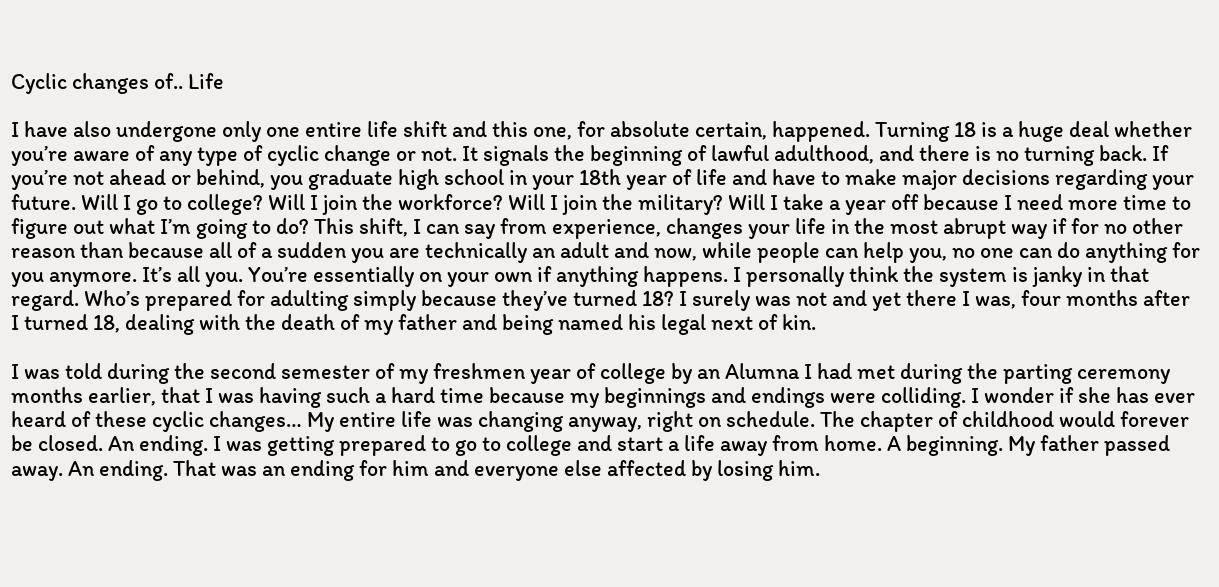Cyclic changes of.. Life

I have also undergone only one entire life shift and this one, for absolute certain, happened. Turning 18 is a huge deal whether you’re aware of any type of cyclic change or not. It signals the beginning of lawful adulthood, and there is no turning back. If you’re not ahead or behind, you graduate high school in your 18th year of life and have to make major decisions regarding your future. Will I go to college? Will I join the workforce? Will I join the military? Will I take a year off because I need more time to figure out what I’m going to do? This shift, I can say from experience, changes your life in the most abrupt way if for no other reason than because all of a sudden you are technically an adult and now, while people can help you, no one can do anything for you anymore. It’s all you. You’re essentially on your own if anything happens. I personally think the system is janky in that regard. Who’s prepared for adulting simply because they’ve turned 18? I surely was not and yet there I was, four months after I turned 18, dealing with the death of my father and being named his legal next of kin.

I was told during the second semester of my freshmen year of college by an Alumna I had met during the parting ceremony months earlier, that I was having such a hard time because my beginnings and endings were colliding. I wonder if she has ever heard of these cyclic changes… My entire life was changing anyway, right on schedule. The chapter of childhood would forever be closed. An ending. I was getting prepared to go to college and start a life away from home. A beginning. My father passed away. An ending. That was an ending for him and everyone else affected by losing him.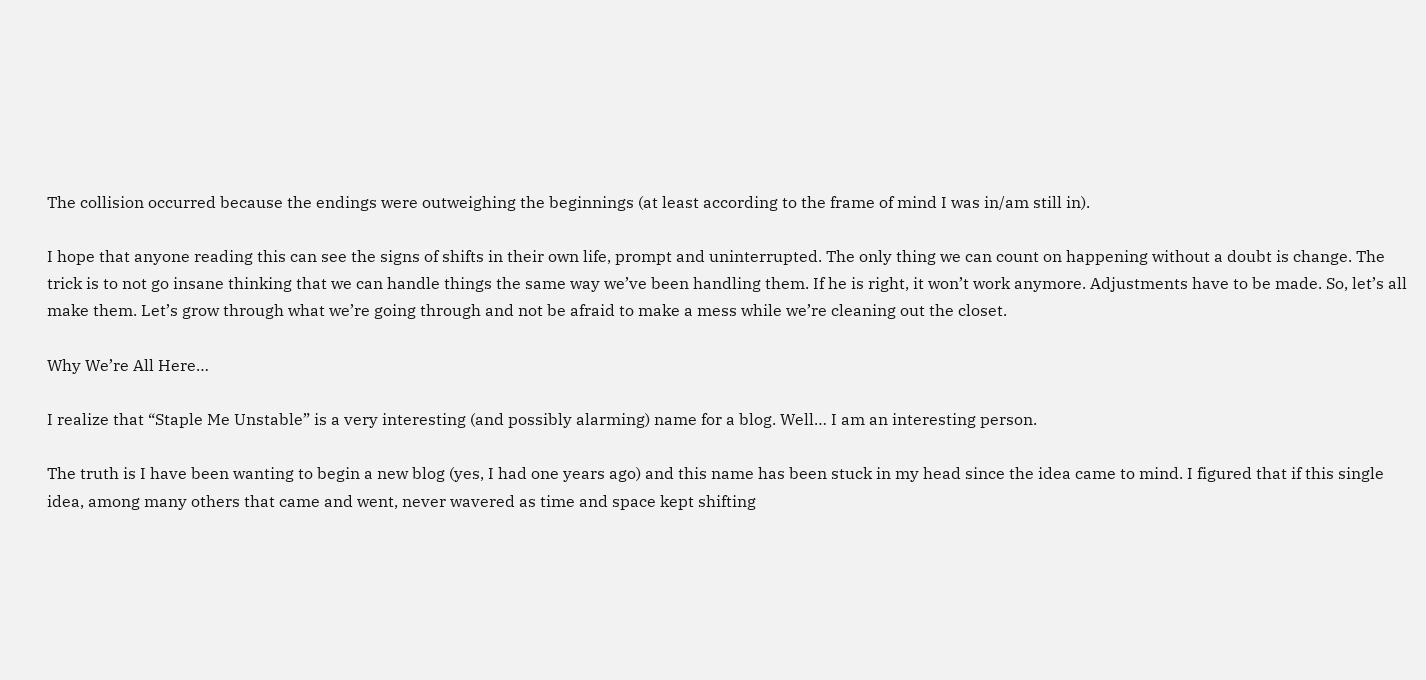The collision occurred because the endings were outweighing the beginnings (at least according to the frame of mind I was in/am still in).

I hope that anyone reading this can see the signs of shifts in their own life, prompt and uninterrupted. The only thing we can count on happening without a doubt is change. The trick is to not go insane thinking that we can handle things the same way we’ve been handling them. If he is right, it won’t work anymore. Adjustments have to be made. So, let’s all make them. Let’s grow through what we’re going through and not be afraid to make a mess while we’re cleaning out the closet.

Why We’re All Here…

I realize that “Staple Me Unstable” is a very interesting (and possibly alarming) name for a blog. Well… I am an interesting person.

The truth is I have been wanting to begin a new blog (yes, I had one years ago) and this name has been stuck in my head since the idea came to mind. I figured that if this single idea, among many others that came and went, never wavered as time and space kept shifting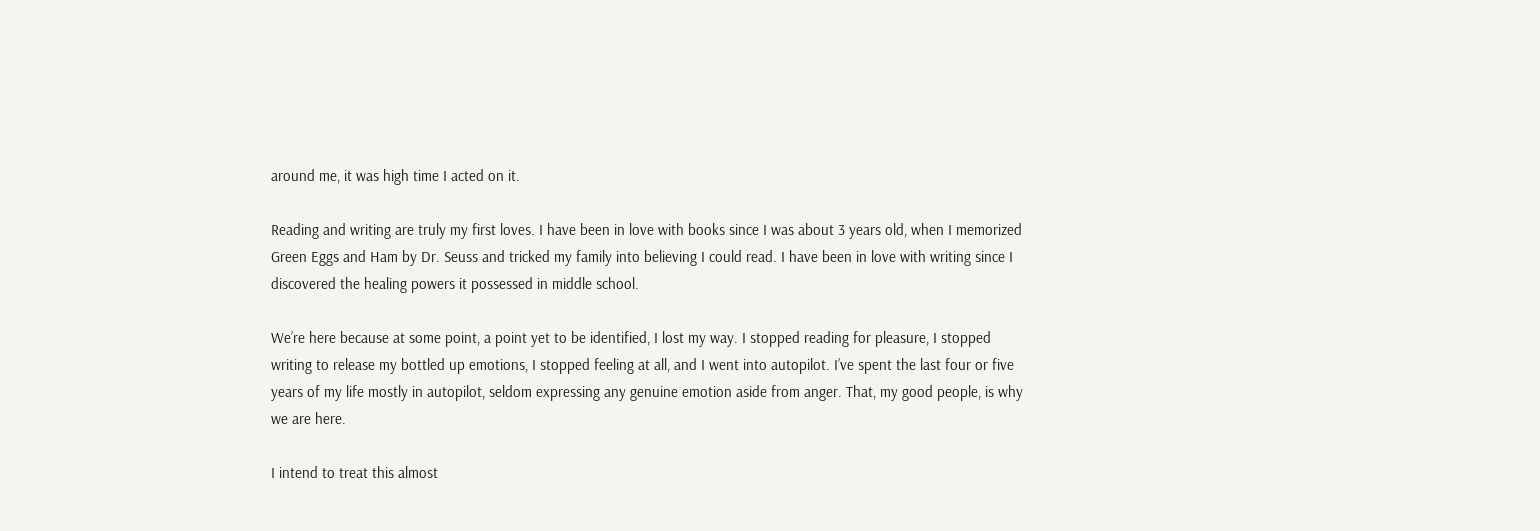around me, it was high time I acted on it.

Reading and writing are truly my first loves. I have been in love with books since I was about 3 years old, when I memorized Green Eggs and Ham by Dr. Seuss and tricked my family into believing I could read. I have been in love with writing since I discovered the healing powers it possessed in middle school.

We’re here because at some point, a point yet to be identified, I lost my way. I stopped reading for pleasure, I stopped writing to release my bottled up emotions, I stopped feeling at all, and I went into autopilot. I’ve spent the last four or five years of my life mostly in autopilot, seldom expressing any genuine emotion aside from anger. That, my good people, is why we are here.

I intend to treat this almost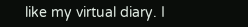like my virtual diary. I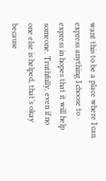want this to be a place where I can express anything I choose to express in hopes that it will help someone. Truthfully, even if no one else is helped, that’s okay because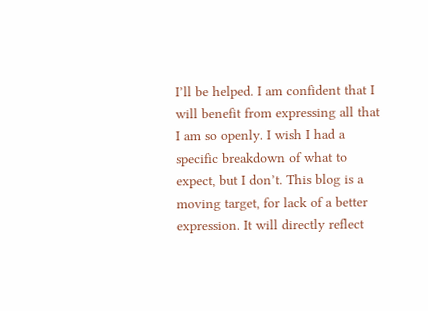I’ll be helped. I am confident that I will benefit from expressing all that I am so openly. I wish I had a specific breakdown of what to expect, but I don’t. This blog is a moving target, for lack of a better expression. It will directly reflect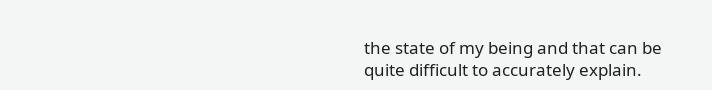the state of my being and that can be quite difficult to accurately explain.